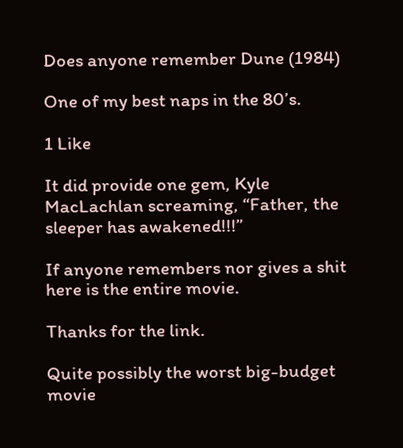Does anyone remember Dune (1984)

One of my best naps in the 80’s.

1 Like

It did provide one gem, Kyle MacLachlan screaming, “Father, the sleeper has awakened!!!”

If anyone remembers nor gives a shit here is the entire movie.

Thanks for the link.

Quite possibly the worst big-budget movie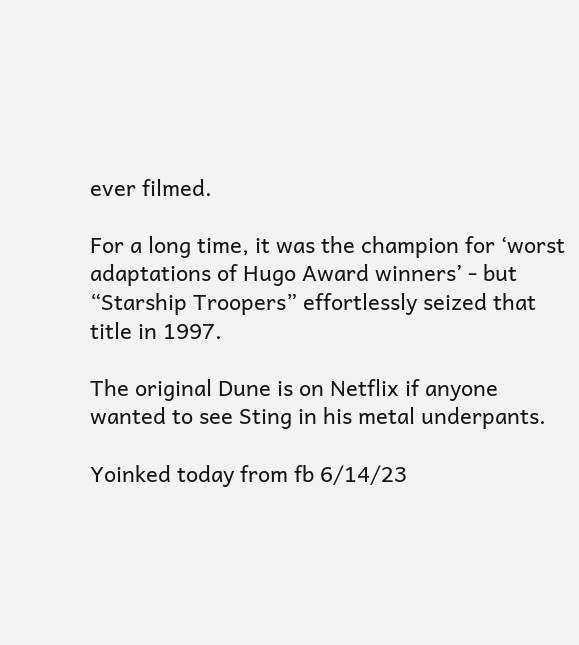ever filmed.

For a long time, it was the champion for ‘worst adaptations of Hugo Award winners’ - but “Starship Troopers” effortlessly seized that title in 1997.

The original Dune is on Netflix if anyone wanted to see Sting in his metal underpants.

Yoinked today from fb 6/14/23